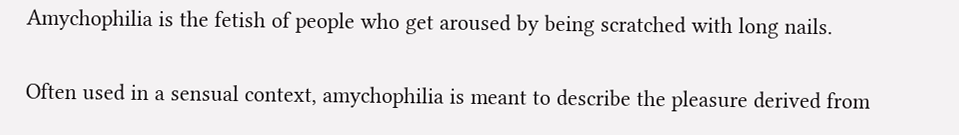Amychophilia is the fetish of people who get aroused by being scratched with long nails.

Often used in a sensual context, amychophilia is meant to describe the pleasure derived from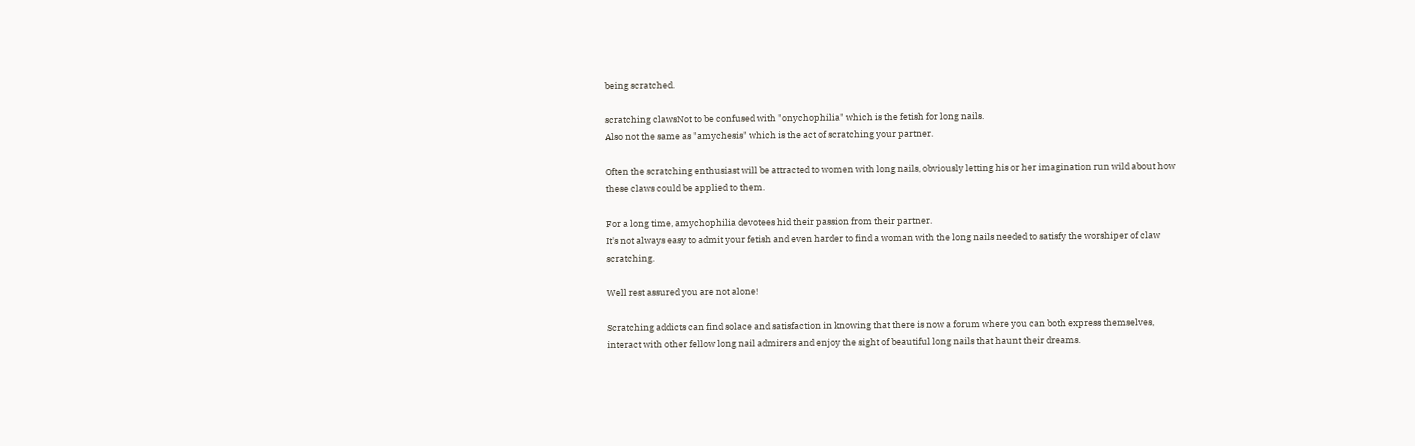being scratched.

scratching clawsNot to be confused with "onychophilia" which is the fetish for long nails.
Also not the same as "amychesis" which is the act of scratching your partner.

Often the scratching enthusiast will be attracted to women with long nails, obviously letting his or her imagination run wild about how these claws could be applied to them.

For a long time, amychophilia devotees hid their passion from their partner.
It's not always easy to admit your fetish and even harder to find a woman with the long nails needed to satisfy the worshiper of claw scratching.

Well rest assured you are not alone!

Scratching addicts can find solace and satisfaction in knowing that there is now a forum where you can both express themselves, interact with other fellow long nail admirers and enjoy the sight of beautiful long nails that haunt their dreams.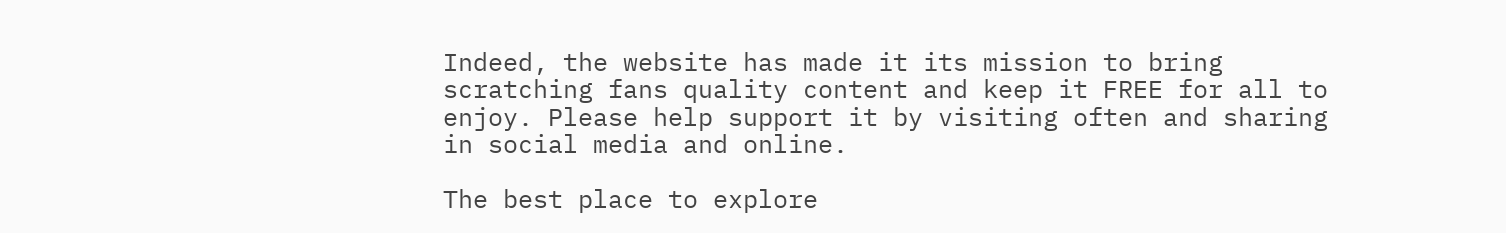Indeed, the website has made it its mission to bring scratching fans quality content and keep it FREE for all to enjoy. Please help support it by visiting often and sharing in social media and online.

The best place to explore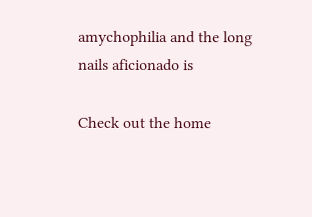amychophilia and the long nails aficionado is

Check out the home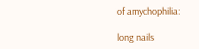of amychophilia:

long nails